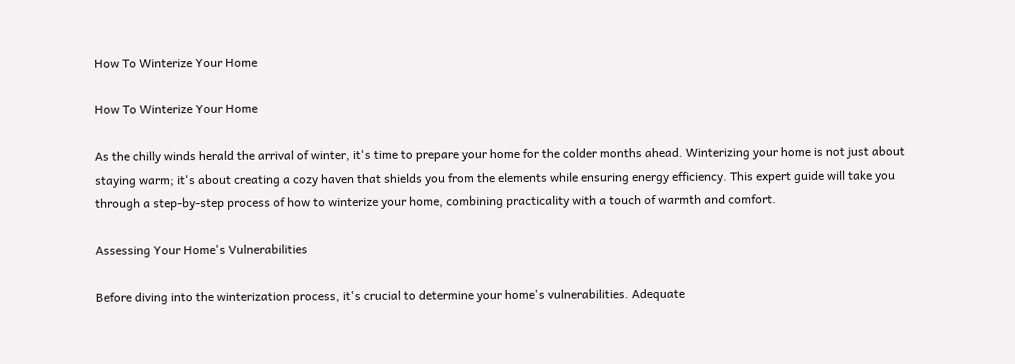How To Winterize Your Home

How To Winterize Your Home

As the chilly winds herald the arrival of winter, it's time to prepare your home for the colder months ahead. Winterizing your home is not just about staying warm; it's about creating a cozy haven that shields you from the elements while ensuring energy efficiency. This expert guide will take you through a step-by-step process of how to winterize your home, combining practicality with a touch of warmth and comfort.

Assessing Your Home's Vulnerabilities

Before diving into the winterization process, it's crucial to determine your home's vulnerabilities. Adequate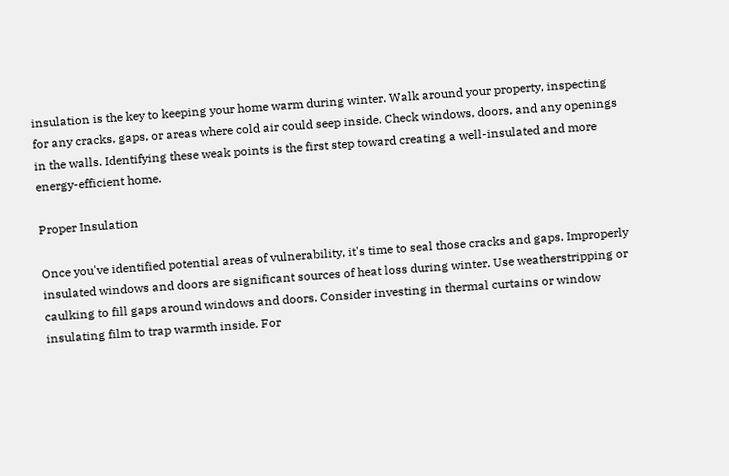insulation is the key to keeping your home warm during winter. Walk around your property, inspecting for any cracks, gaps, or areas where cold air could seep inside. Check windows, doors, and any openings in the walls. Identifying these weak points is the first step toward creating a well-insulated and more energy-efficient home.

Proper Insulation

Once you've identified potential areas of vulnerability, it's time to seal those cracks and gaps. Improperly insulated windows and doors are significant sources of heat loss during winter. Use weatherstripping or caulking to fill gaps around windows and doors. Consider investing in thermal curtains or window insulating film to trap warmth inside. For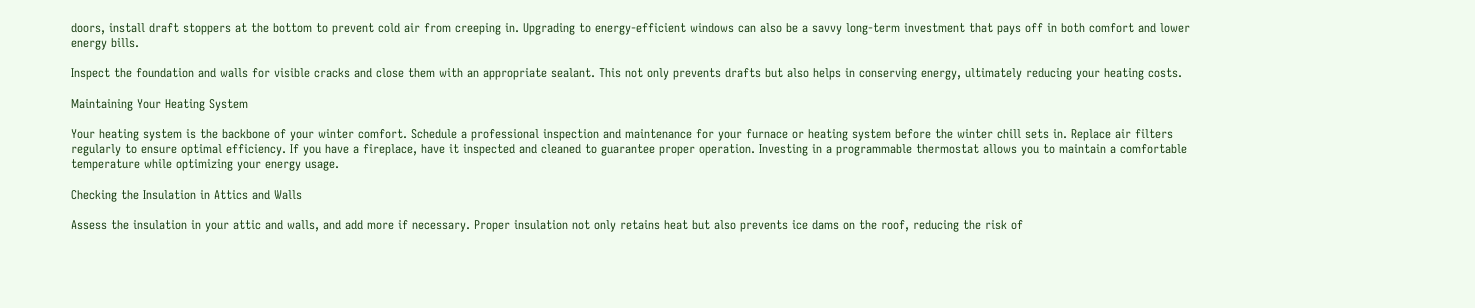doors, install draft stoppers at the bottom to prevent cold air from creeping in. Upgrading to energy-efficient windows can also be a savvy long-term investment that pays off in both comfort and lower energy bills.

Inspect the foundation and walls for visible cracks and close them with an appropriate sealant. This not only prevents drafts but also helps in conserving energy, ultimately reducing your heating costs.

Maintaining Your Heating System

Your heating system is the backbone of your winter comfort. Schedule a professional inspection and maintenance for your furnace or heating system before the winter chill sets in. Replace air filters regularly to ensure optimal efficiency. If you have a fireplace, have it inspected and cleaned to guarantee proper operation. Investing in a programmable thermostat allows you to maintain a comfortable temperature while optimizing your energy usage.

Checking the Insulation in Attics and Walls

Assess the insulation in your attic and walls, and add more if necessary. Proper insulation not only retains heat but also prevents ice dams on the roof, reducing the risk of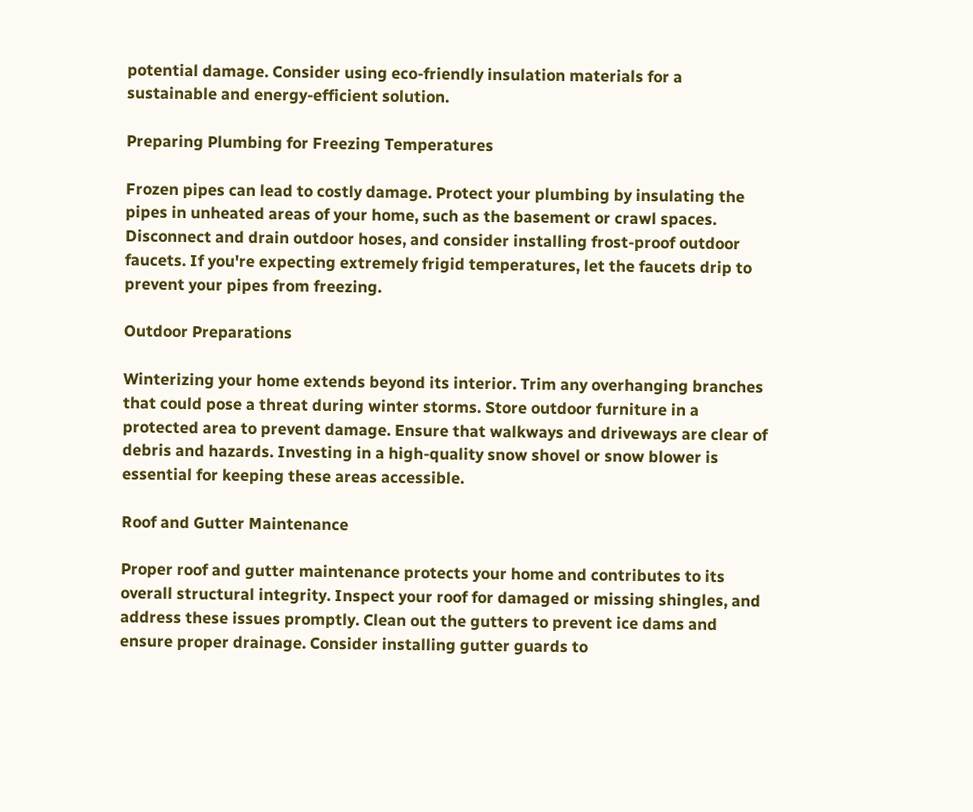potential damage. Consider using eco-friendly insulation materials for a sustainable and energy-efficient solution.

Preparing Plumbing for Freezing Temperatures

Frozen pipes can lead to costly damage. Protect your plumbing by insulating the pipes in unheated areas of your home, such as the basement or crawl spaces. Disconnect and drain outdoor hoses, and consider installing frost-proof outdoor faucets. If you're expecting extremely frigid temperatures, let the faucets drip to prevent your pipes from freezing.

Outdoor Preparations

Winterizing your home extends beyond its interior. Trim any overhanging branches that could pose a threat during winter storms. Store outdoor furniture in a protected area to prevent damage. Ensure that walkways and driveways are clear of debris and hazards. Investing in a high-quality snow shovel or snow blower is essential for keeping these areas accessible.

Roof and Gutter Maintenance

Proper roof and gutter maintenance protects your home and contributes to its overall structural integrity. Inspect your roof for damaged or missing shingles, and address these issues promptly. Clean out the gutters to prevent ice dams and ensure proper drainage. Consider installing gutter guards to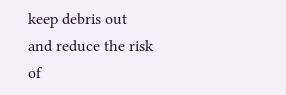keep debris out and reduce the risk of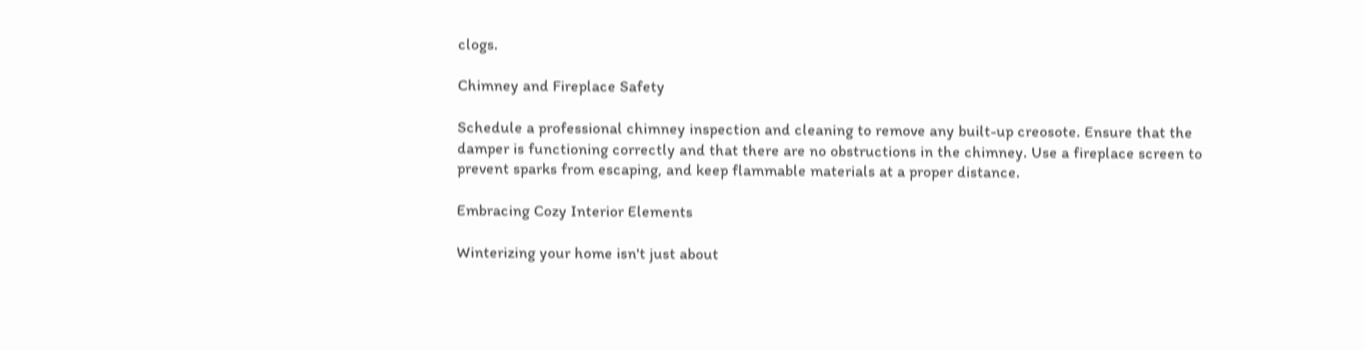clogs.

Chimney and Fireplace Safety

Schedule a professional chimney inspection and cleaning to remove any built-up creosote. Ensure that the damper is functioning correctly and that there are no obstructions in the chimney. Use a fireplace screen to prevent sparks from escaping, and keep flammable materials at a proper distance.

Embracing Cozy Interior Elements

Winterizing your home isn't just about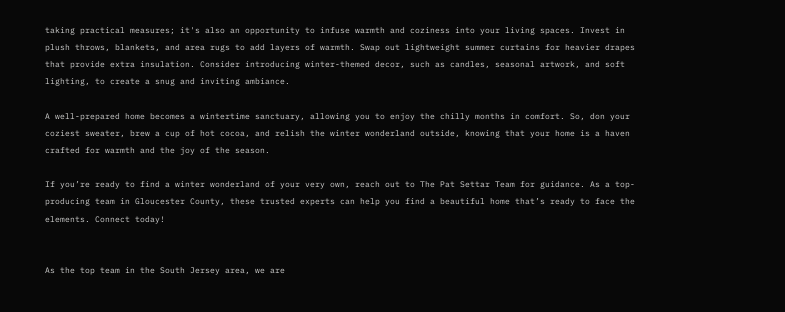taking practical measures; it's also an opportunity to infuse warmth and coziness into your living spaces. Invest in plush throws, blankets, and area rugs to add layers of warmth. Swap out lightweight summer curtains for heavier drapes that provide extra insulation. Consider introducing winter-themed decor, such as candles, seasonal artwork, and soft lighting, to create a snug and inviting ambiance.

A well-prepared home becomes a wintertime sanctuary, allowing you to enjoy the chilly months in comfort. So, don your coziest sweater, brew a cup of hot cocoa, and relish the winter wonderland outside, knowing that your home is a haven crafted for warmth and the joy of the season.

If you’re ready to find a winter wonderland of your very own, reach out to The Pat Settar Team for guidance. As a top-producing team in Gloucester County, these trusted experts can help you find a beautiful home that’s ready to face the elements. Connect today!


As the top team in the South Jersey area, we are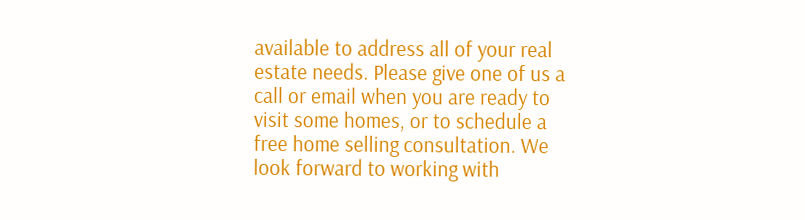available to address all of your real estate needs. Please give one of us a call or email when you are ready to visit some homes, or to schedule a free home selling consultation. We look forward to working with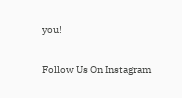you!

Follow Us On Instagram